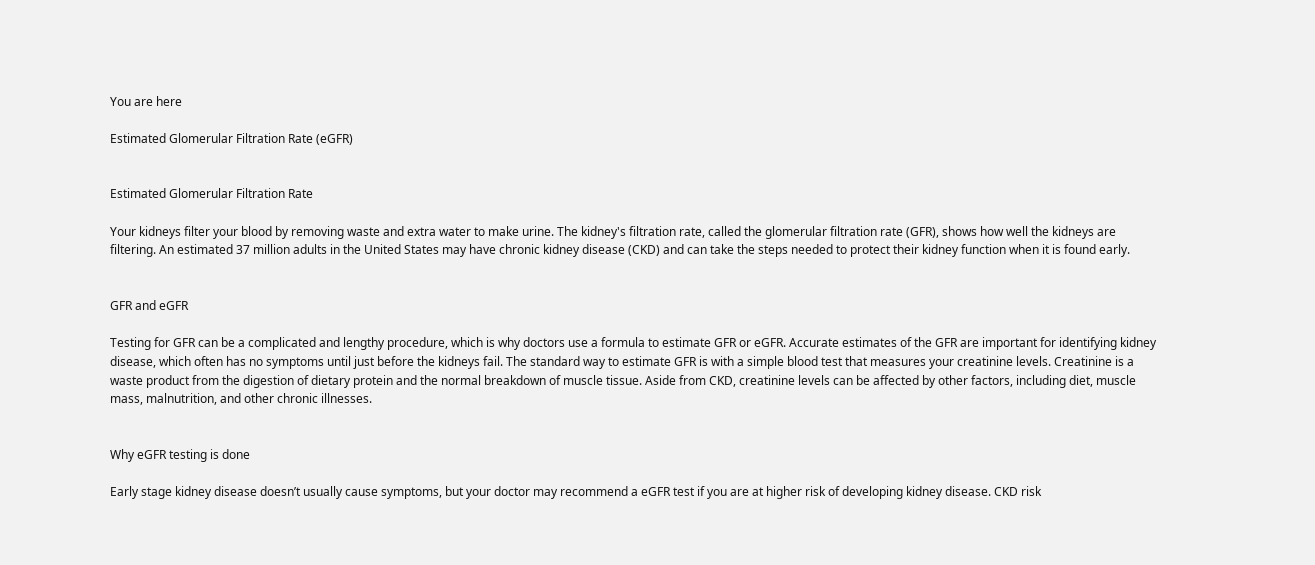You are here

Estimated Glomerular Filtration Rate (eGFR)


Estimated Glomerular Filtration Rate

Your kidneys filter your blood by removing waste and extra water to make urine. The kidney's filtration rate, called the glomerular filtration rate (GFR), shows how well the kidneys are filtering. An estimated 37 million adults in the United States may have chronic kidney disease (CKD) and can take the steps needed to protect their kidney function when it is found early.


GFR and eGFR

Testing for GFR can be a complicated and lengthy procedure, which is why doctors use a formula to estimate GFR or eGFR. Accurate estimates of the GFR are important for identifying kidney disease, which often has no symptoms until just before the kidneys fail. The standard way to estimate GFR is with a simple blood test that measures your creatinine levels. Creatinine is a waste product from the digestion of dietary protein and the normal breakdown of muscle tissue. Aside from CKD, creatinine levels can be affected by other factors, including diet, muscle mass, malnutrition, and other chronic illnesses.


Why eGFR testing is done

Early stage kidney disease doesn’t usually cause symptoms, but your doctor may recommend a eGFR test if you are at higher risk of developing kidney disease. CKD risk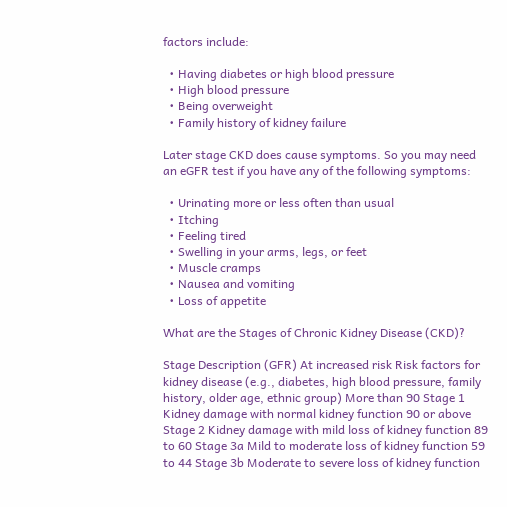factors include:

  • Having diabetes or high blood pressure
  • High blood pressure
  • Being overweight
  • Family history of kidney failure

Later stage CKD does cause symptoms. So you may need an eGFR test if you have any of the following symptoms:

  • Urinating more or less often than usual
  • Itching
  • Feeling tired
  • Swelling in your arms, legs, or feet
  • Muscle cramps
  • Nausea and vomiting
  • Loss of appetite

What are the Stages of Chronic Kidney Disease (CKD)?

Stage Description (GFR) At increased risk Risk factors for kidney disease (e.g., diabetes, high blood pressure, family history, older age, ethnic group) More than 90 Stage 1 Kidney damage with normal kidney function 90 or above Stage 2 Kidney damage with mild loss of kidney function 89 to 60 Stage 3a Mild to moderate loss of kidney function 59 to 44 Stage 3b Moderate to severe loss of kidney function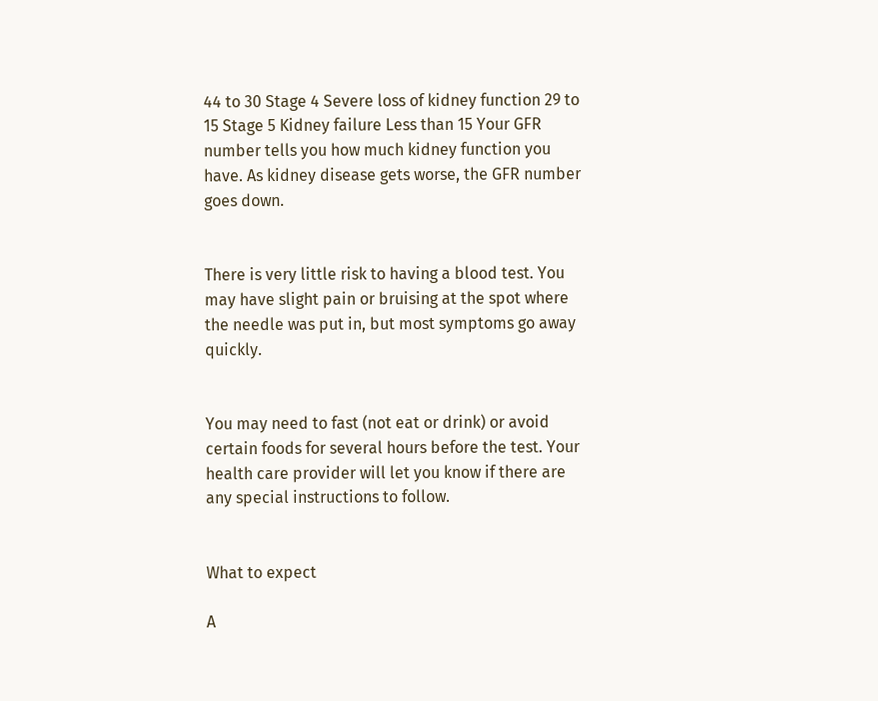44 to 30 Stage 4 Severe loss of kidney function 29 to 15 Stage 5 Kidney failure Less than 15 Your GFR number tells you how much kidney function you have. As kidney disease gets worse, the GFR number goes down.


There is very little risk to having a blood test. You may have slight pain or bruising at the spot where the needle was put in, but most symptoms go away quickly.


You may need to fast (not eat or drink) or avoid certain foods for several hours before the test. Your health care provider will let you know if there are any special instructions to follow.


What to expect

A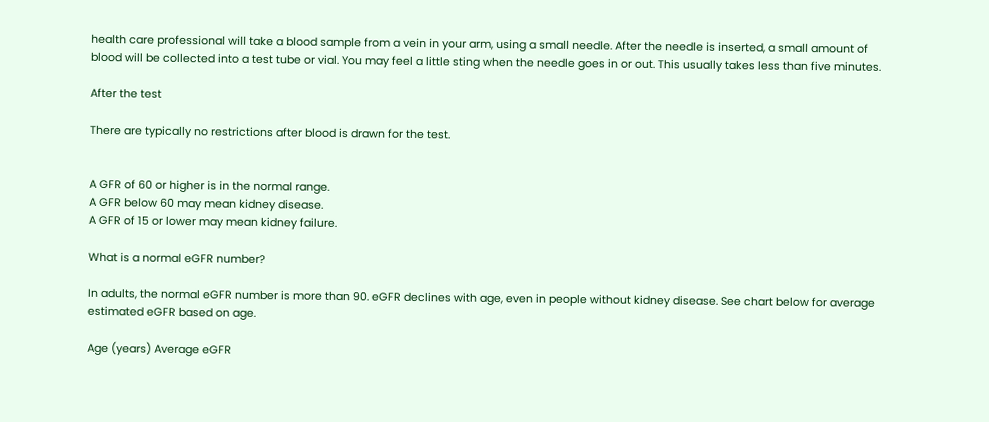health care professional will take a blood sample from a vein in your arm, using a small needle. After the needle is inserted, a small amount of blood will be collected into a test tube or vial. You may feel a little sting when the needle goes in or out. This usually takes less than five minutes.

After the test

There are typically no restrictions after blood is drawn for the test.


A GFR of 60 or higher is in the normal range.
A GFR below 60 may mean kidney disease.
A GFR of 15 or lower may mean kidney failure.

What is a normal eGFR number?

In adults, the normal eGFR number is more than 90. eGFR declines with age, even in people without kidney disease. See chart below for average estimated eGFR based on age.

Age (years) Average eGFR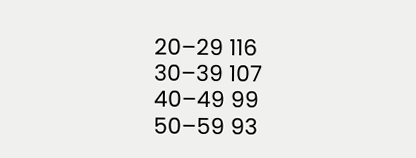20–29 116
30–39 107
40–49 99
50–59 93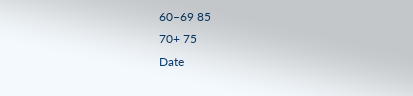60–69 85
70+ 75
Date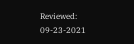Reviewed: 09-23-2021